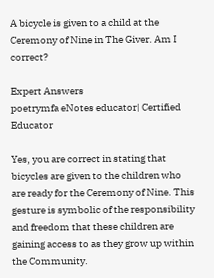A bicycle is given to a child at the Ceremony of Nine in The Giver. Am I correct?

Expert Answers
poetrymfa eNotes educator| Certified Educator

Yes, you are correct in stating that bicycles are given to the children who are ready for the Ceremony of Nine. This gesture is symbolic of the responsibility and freedom that these children are gaining access to as they grow up within the Community.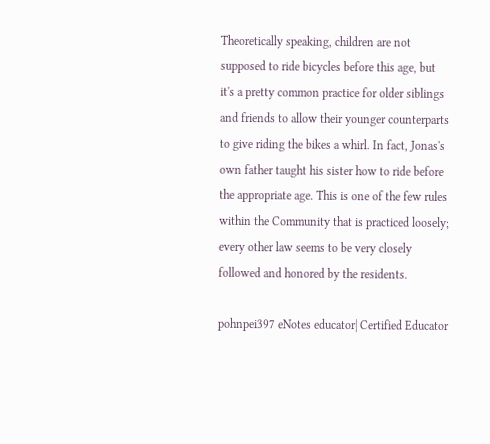Theoretically speaking, children are not supposed to ride bicycles before this age, but it's a pretty common practice for older siblings and friends to allow their younger counterparts to give riding the bikes a whirl. In fact, Jonas's own father taught his sister how to ride before the appropriate age. This is one of the few rules within the Community that is practiced loosely; every other law seems to be very closely followed and honored by the residents.

pohnpei397 eNotes educator| Certified Educator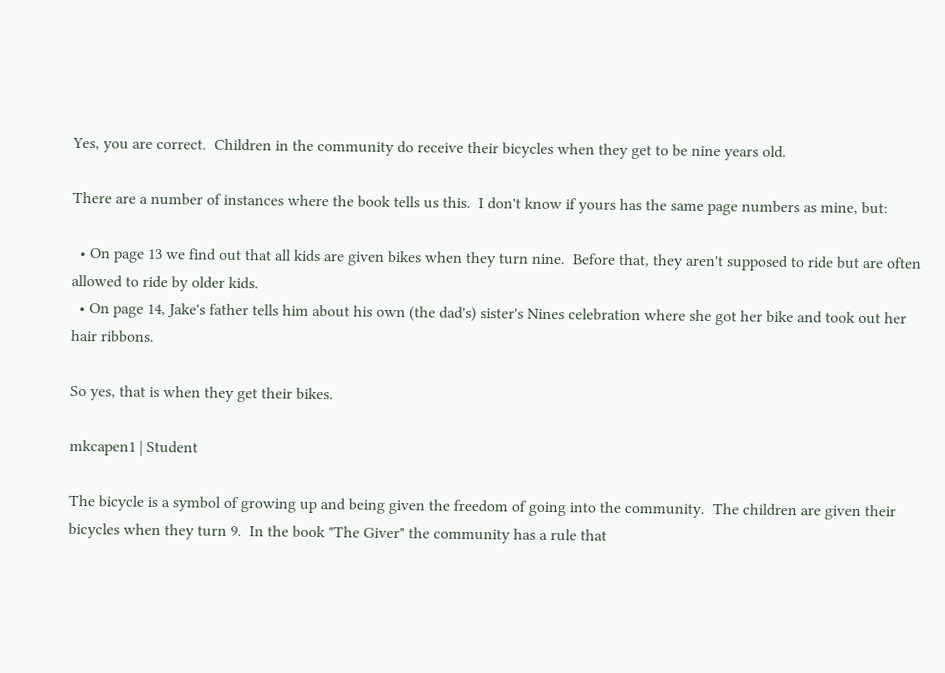Yes, you are correct.  Children in the community do receive their bicycles when they get to be nine years old.

There are a number of instances where the book tells us this.  I don't know if yours has the same page numbers as mine, but:

  • On page 13 we find out that all kids are given bikes when they turn nine.  Before that, they aren't supposed to ride but are often allowed to ride by older kids.
  • On page 14, Jake's father tells him about his own (the dad's) sister's Nines celebration where she got her bike and took out her hair ribbons.

So yes, that is when they get their bikes.

mkcapen1 | Student

The bicycle is a symbol of growing up and being given the freedom of going into the community.  The children are given their bicycles when they turn 9.  In the book "The Giver" the community has a rule that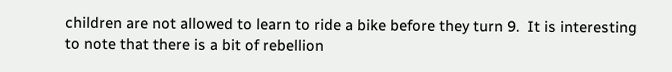children are not allowed to learn to ride a bike before they turn 9.  It is interesting to note that there is a bit of rebellion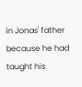in Jonas' father because he had taught his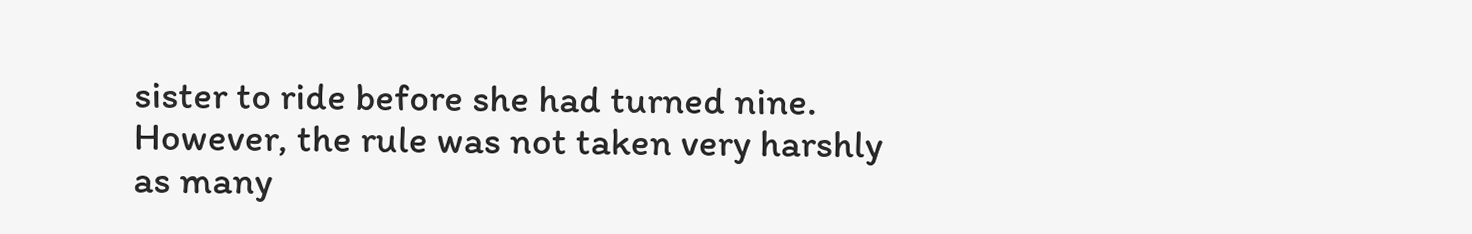sister to ride before she had turned nine.  However, the rule was not taken very harshly as many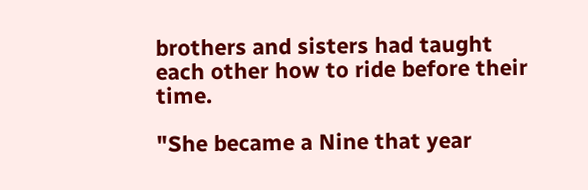brothers and sisters had taught each other how to ride before their time.

"She became a Nine that year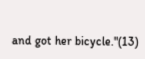and got her bicycle."(13)